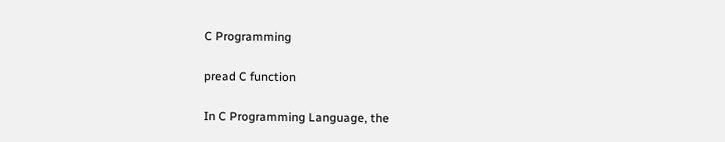C Programming

pread C function

In C Programming Language, the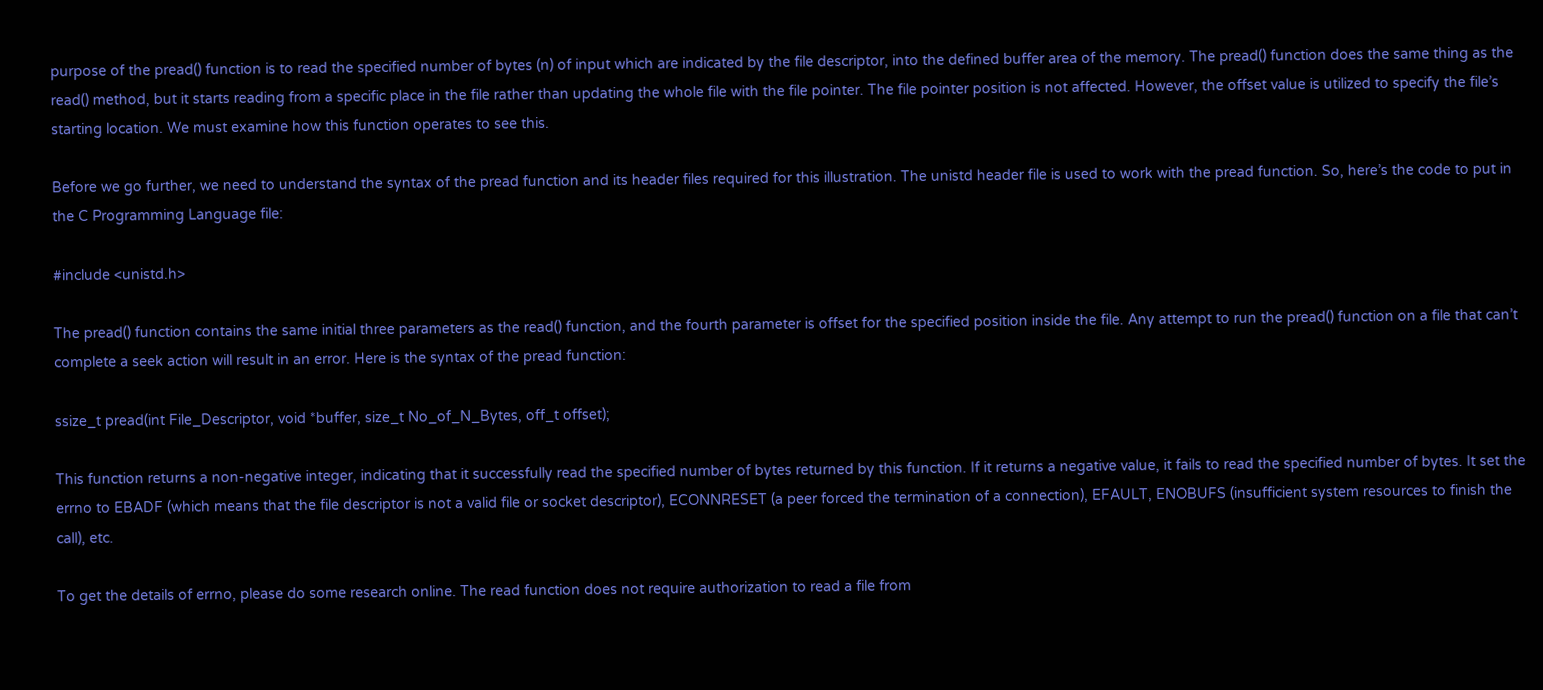purpose of the pread() function is to read the specified number of bytes (n) of input which are indicated by the file descriptor, into the defined buffer area of the memory. The pread() function does the same thing as the read() method, but it starts reading from a specific place in the file rather than updating the whole file with the file pointer. The file pointer position is not affected. However, the offset value is utilized to specify the file’s starting location. We must examine how this function operates to see this.

Before we go further, we need to understand the syntax of the pread function and its header files required for this illustration. The unistd header file is used to work with the pread function. So, here’s the code to put in the C Programming Language file:

#include <unistd.h>

The pread() function contains the same initial three parameters as the read() function, and the fourth parameter is offset for the specified position inside the file. Any attempt to run the pread() function on a file that can’t complete a seek action will result in an error. Here is the syntax of the pread function:

ssize_t pread(int File_Descriptor, void *buffer, size_t No_of_N_Bytes, off_t offset);

This function returns a non-negative integer, indicating that it successfully read the specified number of bytes returned by this function. If it returns a negative value, it fails to read the specified number of bytes. It set the errno to EBADF (which means that the file descriptor is not a valid file or socket descriptor), ECONNRESET (a peer forced the termination of a connection), EFAULT, ENOBUFS (insufficient system resources to finish the call), etc.

To get the details of errno, please do some research online. The read function does not require authorization to read a file from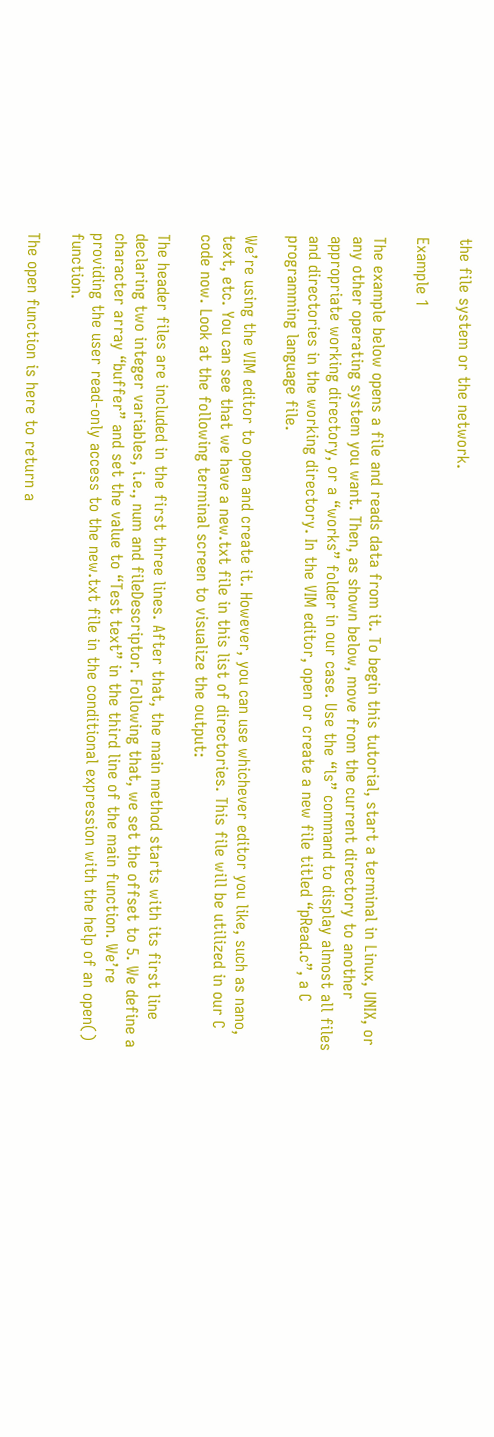the file system or the network.

Example 1

The example below opens a file and reads data from it. To begin this tutorial, start a terminal in Linux, UNIX, or any other operating system you want. Then, as shown below, move from the current directory to another appropriate working directory, or a “works” folder in our case. Use the “ls” command to display almost all files and directories in the working directory. In the VIM editor, open or create a new file titled “pRead.c”, a C programming language file.

We’re using the VIM editor to open and create it. However, you can use whichever editor you like, such as nano, text, etc. You can see that we have a new.txt file in this list of directories. This file will be utilized in our C code now. Look at the following terminal screen to visualize the output:

The header files are included in the first three lines. After that, the main method starts with its first line declaring two integer variables, i.e., num and fileDescriptor. Following that, we set the offset to 5. We define a character array “buffer” and set the value to “Test text” in the third line of the main function. We’re providing the user read-only access to the new.txt file in the conditional expression with the help of an open() function.

The open function is here to return a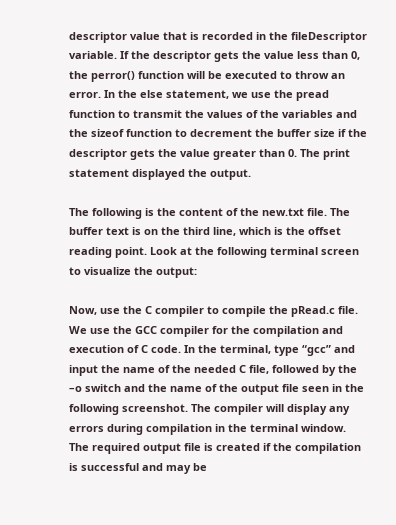descriptor value that is recorded in the fileDescriptor variable. If the descriptor gets the value less than 0, the perror() function will be executed to throw an error. In the else statement, we use the pread function to transmit the values of the variables and the sizeof function to decrement the buffer size if the descriptor gets the value greater than 0. The print statement displayed the output.

The following is the content of the new.txt file. The buffer text is on the third line, which is the offset reading point. Look at the following terminal screen to visualize the output:

Now, use the C compiler to compile the pRead.c file. We use the GCC compiler for the compilation and execution of C code. In the terminal, type “gcc” and input the name of the needed C file, followed by the –o switch and the name of the output file seen in the following screenshot. The compiler will display any errors during compilation in the terminal window. The required output file is created if the compilation is successful and may be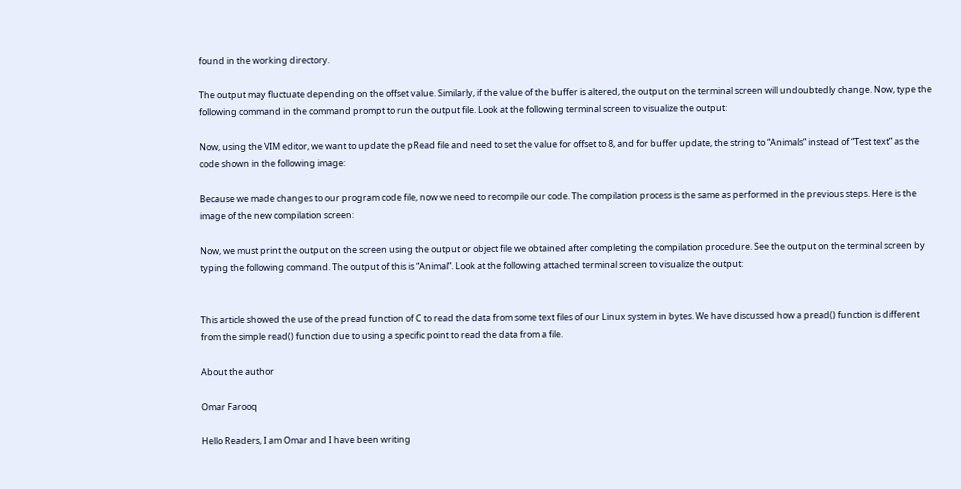found in the working directory.

The output may fluctuate depending on the offset value. Similarly, if the value of the buffer is altered, the output on the terminal screen will undoubtedly change. Now, type the following command in the command prompt to run the output file. Look at the following terminal screen to visualize the output:

Now, using the VIM editor, we want to update the pRead file and need to set the value for offset to 8, and for buffer update, the string to “Animals” instead of “Test text” as the code shown in the following image:

Because we made changes to our program code file, now we need to recompile our code. The compilation process is the same as performed in the previous steps. Here is the image of the new compilation screen:

Now, we must print the output on the screen using the output or object file we obtained after completing the compilation procedure. See the output on the terminal screen by typing the following command. The output of this is “Animal”. Look at the following attached terminal screen to visualize the output:


This article showed the use of the pread function of C to read the data from some text files of our Linux system in bytes. We have discussed how a pread() function is different from the simple read() function due to using a specific point to read the data from a file.

About the author

Omar Farooq

Hello Readers, I am Omar and I have been writing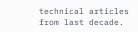technical articles from last decade.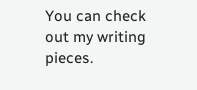You can check out my writing pieces.